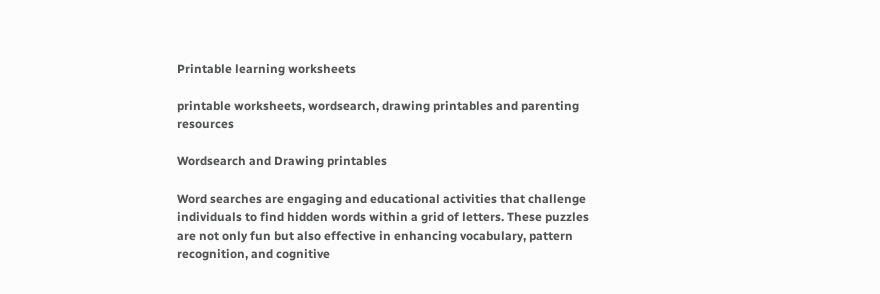Printable learning worksheets

printable worksheets, wordsearch, drawing printables and parenting resources

Wordsearch and Drawing printables

Word searches are engaging and educational activities that challenge individuals to find hidden words within a grid of letters. These puzzles are not only fun but also effective in enhancing vocabulary, pattern recognition, and cognitive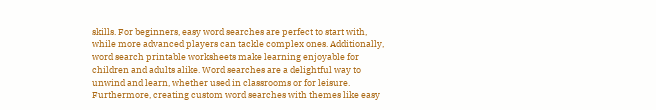skills. For beginners, easy word searches are perfect to start with, while more advanced players can tackle complex ones. Additionally, word search printable worksheets make learning enjoyable for children and adults alike. Word searches are a delightful way to unwind and learn, whether used in classrooms or for leisure. Furthermore, creating custom word searches with themes like easy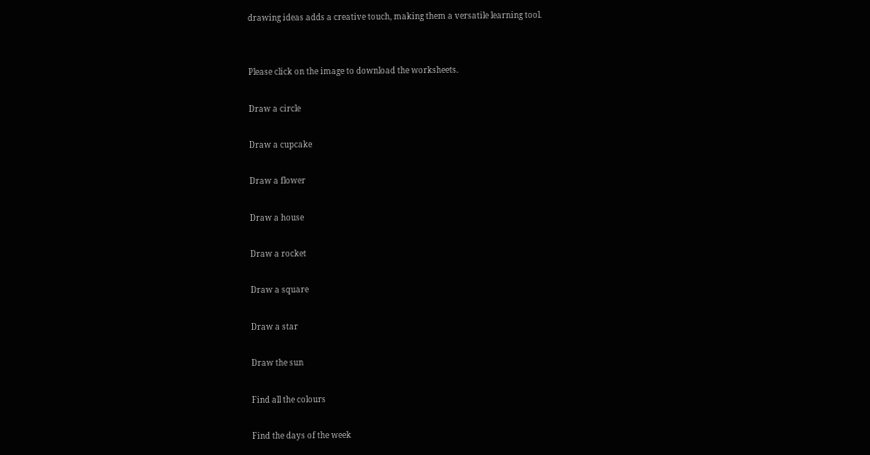drawing ideas adds a creative touch, making them a versatile learning tool.


Please click on the image to download the worksheets.

Draw a circle

Draw a cupcake

Draw a flower

Draw a house

Draw a rocket

Draw a square

Draw a star

Draw the sun

Find all the colours

Find the days of the week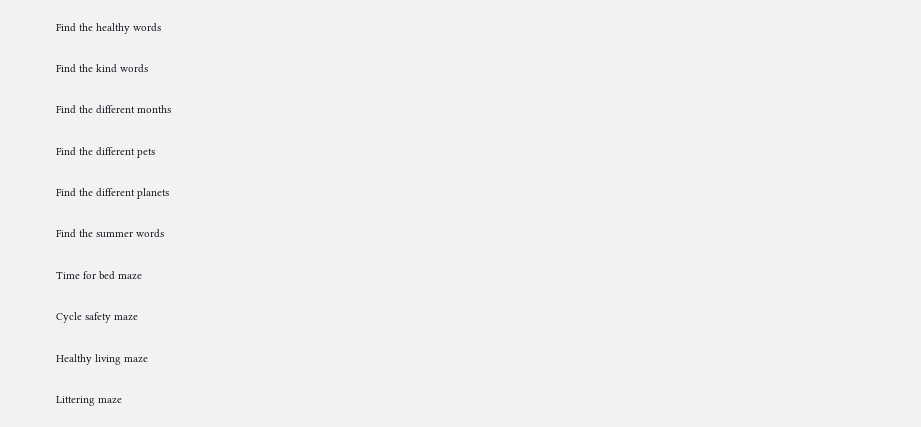Find the healthy words

Find the kind words

Find the different months

Find the different pets

Find the different planets

Find the summer words

Time for bed maze

Cycle safety maze

Healthy living maze

Littering maze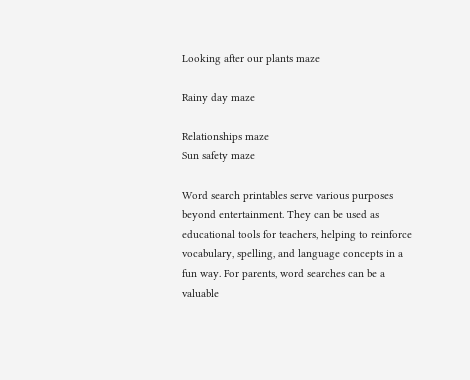Looking after our plants maze

Rainy day maze

Relationships maze
Sun safety maze

Word search printables serve various purposes beyond entertainment. They can be used as educational tools for teachers, helping to reinforce vocabulary, spelling, and language concepts in a fun way. For parents, word searches can be a valuable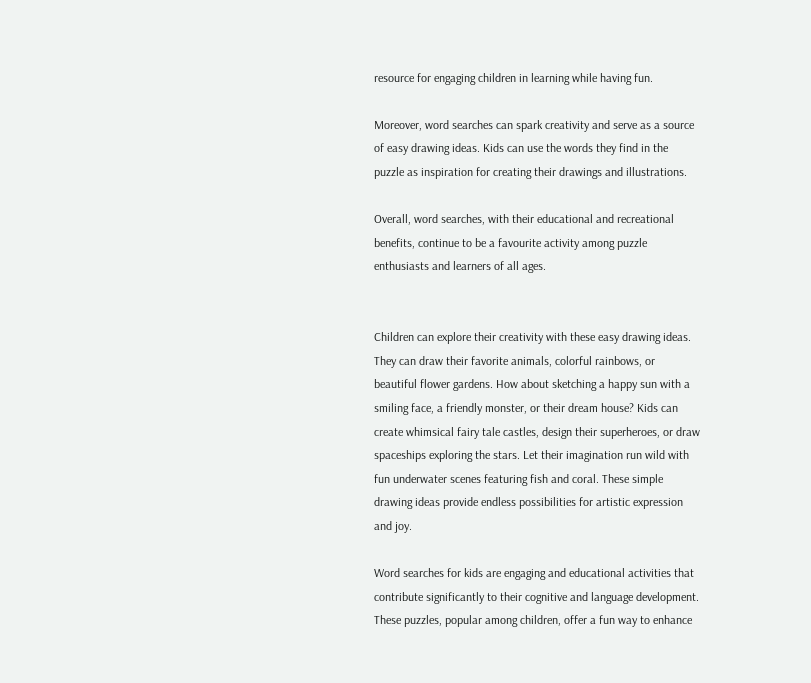resource for engaging children in learning while having fun.

Moreover, word searches can spark creativity and serve as a source of easy drawing ideas. Kids can use the words they find in the puzzle as inspiration for creating their drawings and illustrations.

Overall, word searches, with their educational and recreational benefits, continue to be a favourite activity among puzzle enthusiasts and learners of all ages.


Children can explore their creativity with these easy drawing ideas. They can draw their favorite animals, colorful rainbows, or beautiful flower gardens. How about sketching a happy sun with a smiling face, a friendly monster, or their dream house? Kids can create whimsical fairy tale castles, design their superheroes, or draw spaceships exploring the stars. Let their imagination run wild with fun underwater scenes featuring fish and coral. These simple drawing ideas provide endless possibilities for artistic expression and joy.

Word searches for kids are engaging and educational activities that contribute significantly to their cognitive and language development. These puzzles, popular among children, offer a fun way to enhance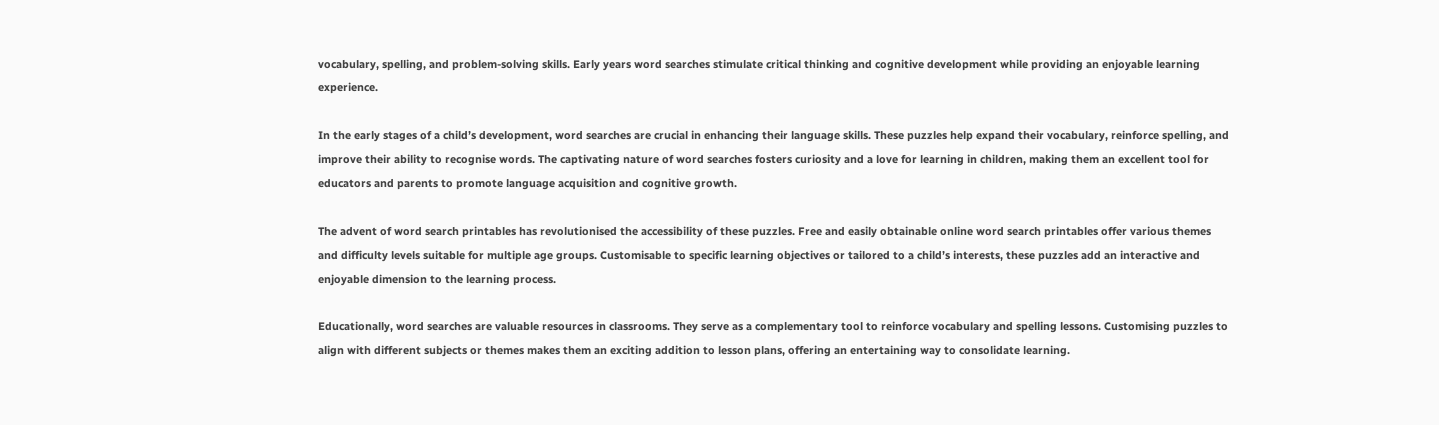vocabulary, spelling, and problem-solving skills. Early years word searches stimulate critical thinking and cognitive development while providing an enjoyable learning experience.

In the early stages of a child’s development, word searches are crucial in enhancing their language skills. These puzzles help expand their vocabulary, reinforce spelling, and improve their ability to recognise words. The captivating nature of word searches fosters curiosity and a love for learning in children, making them an excellent tool for educators and parents to promote language acquisition and cognitive growth.

The advent of word search printables has revolutionised the accessibility of these puzzles. Free and easily obtainable online word search printables offer various themes and difficulty levels suitable for multiple age groups. Customisable to specific learning objectives or tailored to a child’s interests, these puzzles add an interactive and enjoyable dimension to the learning process.

Educationally, word searches are valuable resources in classrooms. They serve as a complementary tool to reinforce vocabulary and spelling lessons. Customising puzzles to align with different subjects or themes makes them an exciting addition to lesson plans, offering an entertaining way to consolidate learning.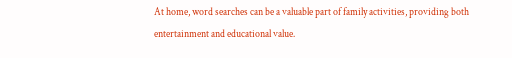At home, word searches can be a valuable part of family activities, providing both entertainment and educational value.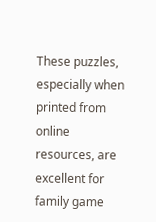These puzzles, especially when printed from online resources, are excellent for family game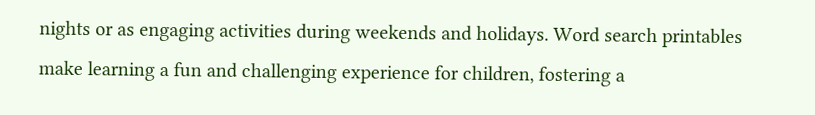nights or as engaging activities during weekends and holidays. Word search printables make learning a fun and challenging experience for children, fostering a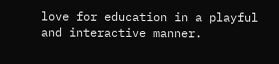love for education in a playful and interactive manner.